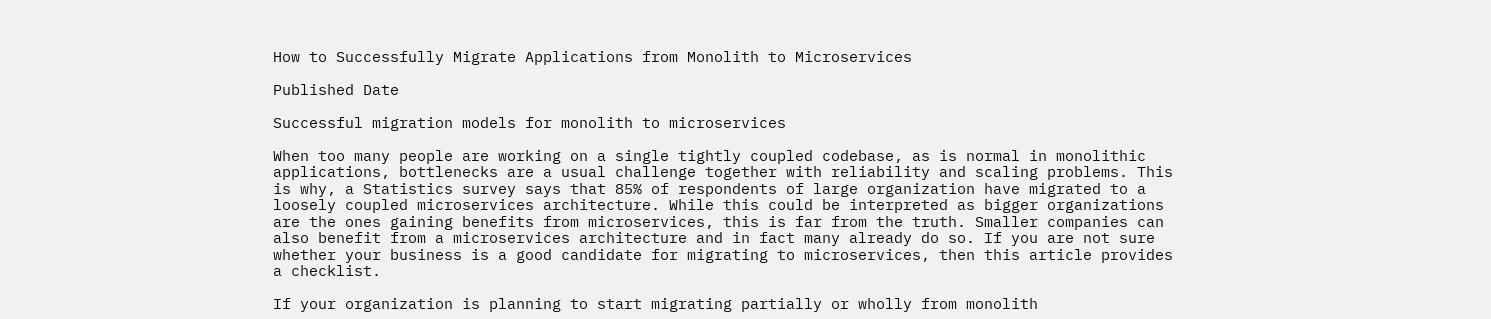How to Successfully Migrate Applications from Monolith to Microservices

Published Date

Successful migration models for monolith to microservices

When too many people are working on a single tightly coupled codebase, as is normal in monolithic applications, bottlenecks are a usual challenge together with reliability and scaling problems. This is why, a Statistics survey says that 85% of respondents of large organization have migrated to a loosely coupled microservices architecture. While this could be interpreted as bigger organizations are the ones gaining benefits from microservices, this is far from the truth. Smaller companies can also benefit from a microservices architecture and in fact many already do so. If you are not sure whether your business is a good candidate for migrating to microservices, then this article provides a checklist.

If your organization is planning to start migrating partially or wholly from monolith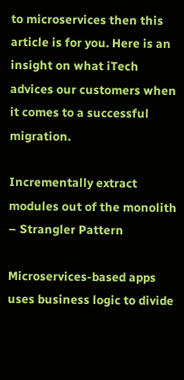to microservices then this article is for you. Here is an insight on what iTech advices our customers when it comes to a successful migration.

Incrementally extract modules out of the monolith – Strangler Pattern

Microservices-based apps uses business logic to divide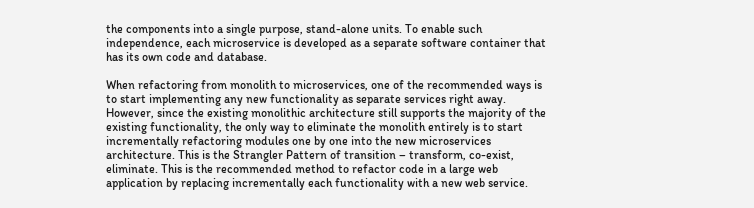the components into a single purpose, stand-alone units. To enable such independence, each microservice is developed as a separate software container that has its own code and database.

When refactoring from monolith to microservices, one of the recommended ways is to start implementing any new functionality as separate services right away. However, since the existing monolithic architecture still supports the majority of the existing functionality, the only way to eliminate the monolith entirely is to start incrementally refactoring modules one by one into the new microservices architecture. This is the Strangler Pattern of transition – transform, co-exist, eliminate. This is the recommended method to refactor code in a large web application by replacing incrementally each functionality with a new web service.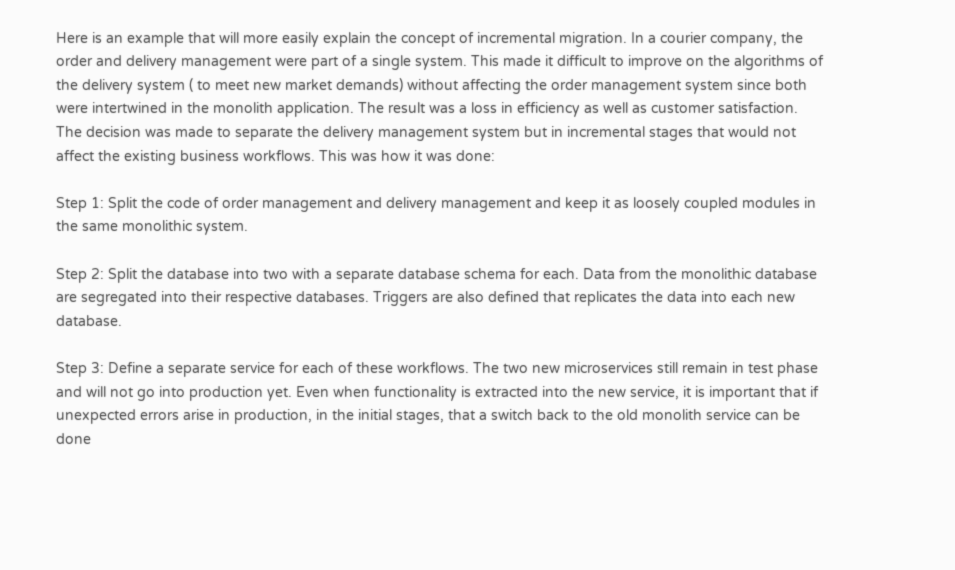Here is an example that will more easily explain the concept of incremental migration. In a courier company, the order and delivery management were part of a single system. This made it difficult to improve on the algorithms of the delivery system ( to meet new market demands) without affecting the order management system since both were intertwined in the monolith application. The result was a loss in efficiency as well as customer satisfaction. The decision was made to separate the delivery management system but in incremental stages that would not affect the existing business workflows. This was how it was done:

Step 1: Split the code of order management and delivery management and keep it as loosely coupled modules in the same monolithic system.

Step 2: Split the database into two with a separate database schema for each. Data from the monolithic database are segregated into their respective databases. Triggers are also defined that replicates the data into each new database.

Step 3: Define a separate service for each of these workflows. The two new microservices still remain in test phase and will not go into production yet. Even when functionality is extracted into the new service, it is important that if unexpected errors arise in production, in the initial stages, that a switch back to the old monolith service can be done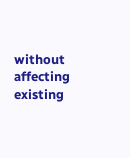without affecting existing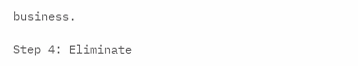business.

Step 4: Eliminate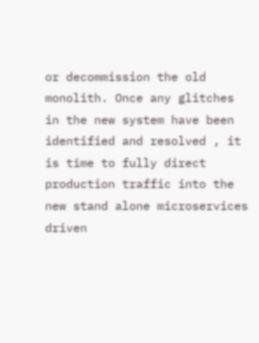or decommission the old monolith. Once any glitches in the new system have been identified and resolved , it is time to fully direct production traffic into the new stand alone microservices driven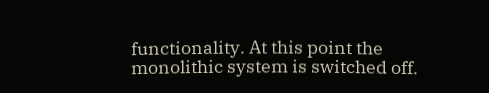functionality. At this point the monolithic system is switched off.